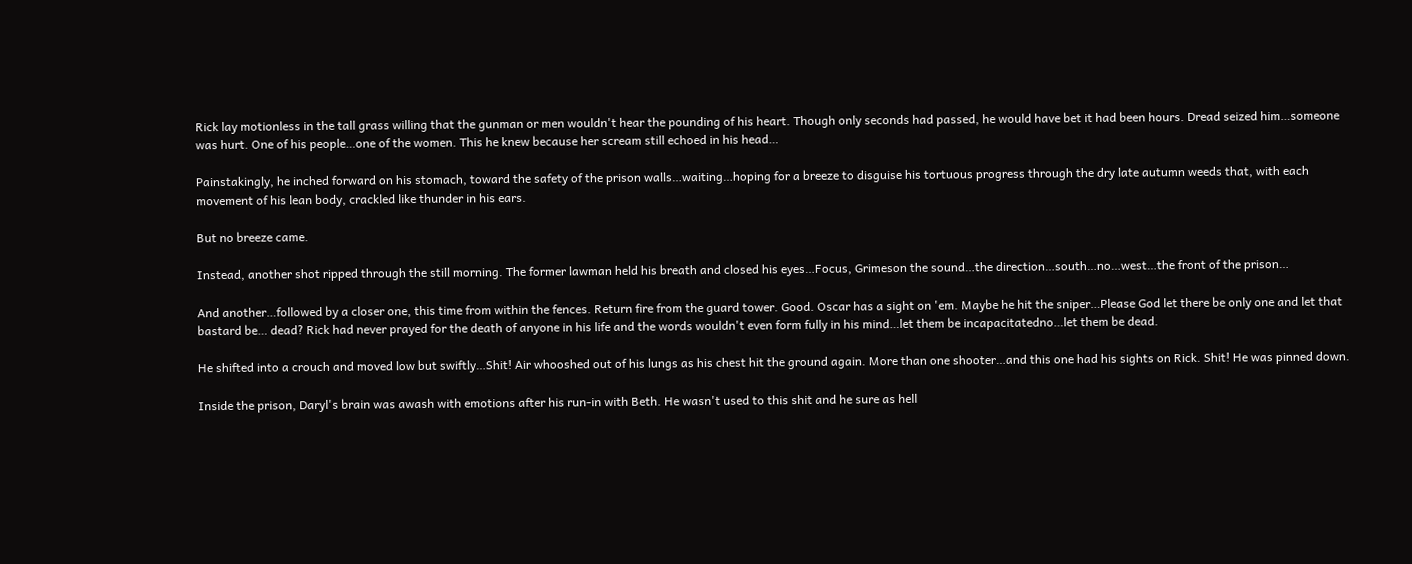Rick lay motionless in the tall grass willing that the gunman or men wouldn't hear the pounding of his heart. Though only seconds had passed, he would have bet it had been hours. Dread seized him…someone was hurt. One of his people…one of the women. This he knew because her scream still echoed in his head…

Painstakingly, he inched forward on his stomach, toward the safety of the prison walls…waiting…hoping for a breeze to disguise his tortuous progress through the dry late autumn weeds that, with each movement of his lean body, crackled like thunder in his ears.

But no breeze came.

Instead, another shot ripped through the still morning. The former lawman held his breath and closed his eyes…Focus, Grimeson the sound…the direction…south…no…west…the front of the prison…

And another…followed by a closer one, this time from within the fences. Return fire from the guard tower. Good. Oscar has a sight on 'em. Maybe he hit the sniper…Please God let there be only one and let that bastard be… dead? Rick had never prayed for the death of anyone in his life and the words wouldn't even form fully in his mind…let them be incapacitatedno…let them be dead.

He shifted into a crouch and moved low but swiftly…Shit! Air whooshed out of his lungs as his chest hit the ground again. More than one shooter…and this one had his sights on Rick. Shit! He was pinned down.

Inside the prison, Daryl's brain was awash with emotions after his run-in with Beth. He wasn't used to this shit and he sure as hell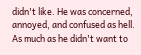didn't like. He was concerned, annoyed, and confused as hell. As much as he didn't want to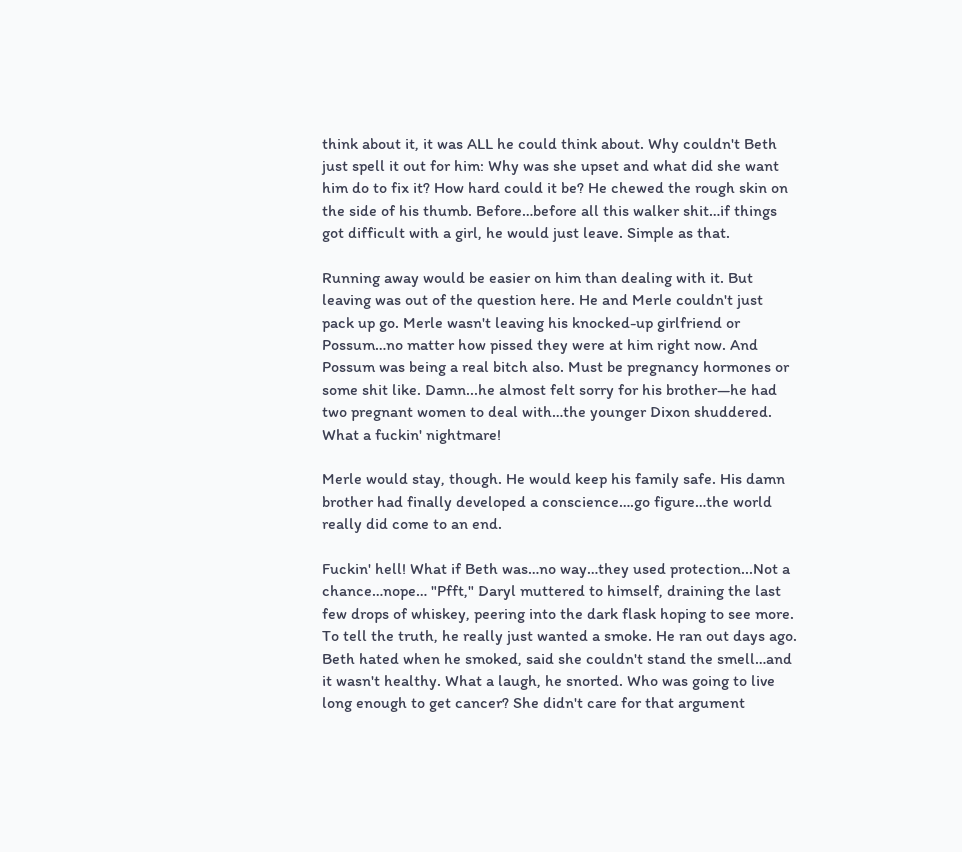think about it, it was ALL he could think about. Why couldn't Beth just spell it out for him: Why was she upset and what did she want him do to fix it? How hard could it be? He chewed the rough skin on the side of his thumb. Before…before all this walker shit…if things got difficult with a girl, he would just leave. Simple as that.

Running away would be easier on him than dealing with it. But leaving was out of the question here. He and Merle couldn't just pack up go. Merle wasn't leaving his knocked-up girlfriend or Possum…no matter how pissed they were at him right now. And Possum was being a real bitch also. Must be pregnancy hormones or some shit like. Damn...he almost felt sorry for his brother—he had two pregnant women to deal with…the younger Dixon shuddered. What a fuckin' nightmare!

Merle would stay, though. He would keep his family safe. His damn brother had finally developed a conscience….go figure…the world really did come to an end.

Fuckin' hell! What if Beth was…no way…they used protection...Not a chance…nope… "Pfft," Daryl muttered to himself, draining the last few drops of whiskey, peering into the dark flask hoping to see more. To tell the truth, he really just wanted a smoke. He ran out days ago. Beth hated when he smoked, said she couldn't stand the smell…and it wasn't healthy. What a laugh, he snorted. Who was going to live long enough to get cancer? She didn't care for that argument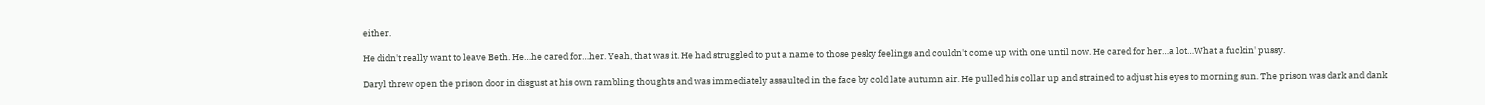either.

He didn't really want to leave Beth. He…he cared for…her. Yeah, that was it. He had struggled to put a name to those pesky feelings and couldn't come up with one until now. He cared for her…a lot…What a fuckin' pussy.

Daryl threw open the prison door in disgust at his own rambling thoughts and was immediately assaulted in the face by cold late autumn air. He pulled his collar up and strained to adjust his eyes to morning sun. The prison was dark and dank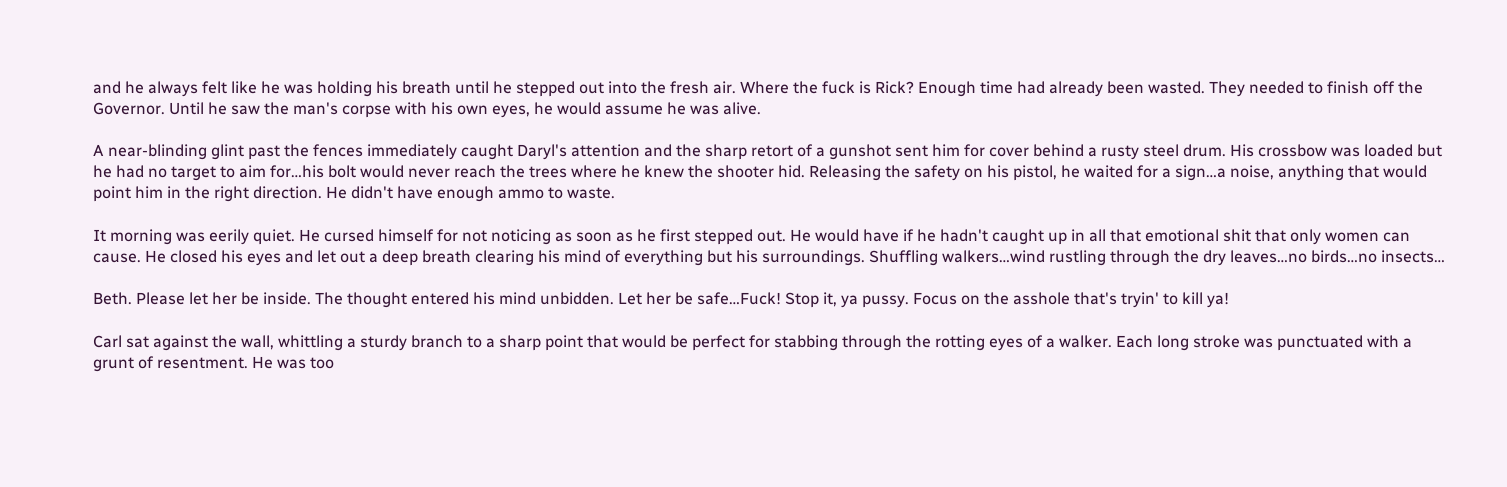and he always felt like he was holding his breath until he stepped out into the fresh air. Where the fuck is Rick? Enough time had already been wasted. They needed to finish off the Governor. Until he saw the man's corpse with his own eyes, he would assume he was alive.

A near-blinding glint past the fences immediately caught Daryl's attention and the sharp retort of a gunshot sent him for cover behind a rusty steel drum. His crossbow was loaded but he had no target to aim for…his bolt would never reach the trees where he knew the shooter hid. Releasing the safety on his pistol, he waited for a sign…a noise, anything that would point him in the right direction. He didn't have enough ammo to waste.

It morning was eerily quiet. He cursed himself for not noticing as soon as he first stepped out. He would have if he hadn't caught up in all that emotional shit that only women can cause. He closed his eyes and let out a deep breath clearing his mind of everything but his surroundings. Shuffling walkers…wind rustling through the dry leaves…no birds…no insects…

Beth. Please let her be inside. The thought entered his mind unbidden. Let her be safe…Fuck! Stop it, ya pussy. Focus on the asshole that's tryin' to kill ya!

Carl sat against the wall, whittling a sturdy branch to a sharp point that would be perfect for stabbing through the rotting eyes of a walker. Each long stroke was punctuated with a grunt of resentment. He was too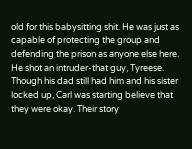old for this babysitting shit. He was just as capable of protecting the group and defending the prison as anyone else here. He shot an intruder-that guy, Tyreese. Though his dad still had him and his sister locked up, Carl was starting believe that they were okay. Their story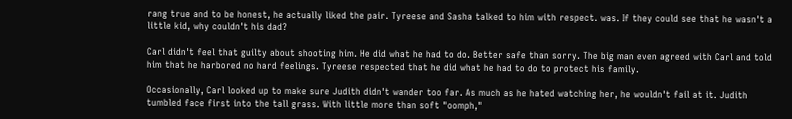rang true and to be honest, he actually liked the pair. Tyreese and Sasha talked to him with respect. was. If they could see that he wasn't a little kid, why couldn't his dad?

Carl didn't feel that guilty about shooting him. He did what he had to do. Better safe than sorry. The big man even agreed with Carl and told him that he harbored no hard feelings. Tyreese respected that he did what he had to do to protect his family.

Occasionally, Carl looked up to make sure Judith didn't wander too far. As much as he hated watching her, he wouldn't fail at it. Judith tumbled face first into the tall grass. With little more than soft "oomph,"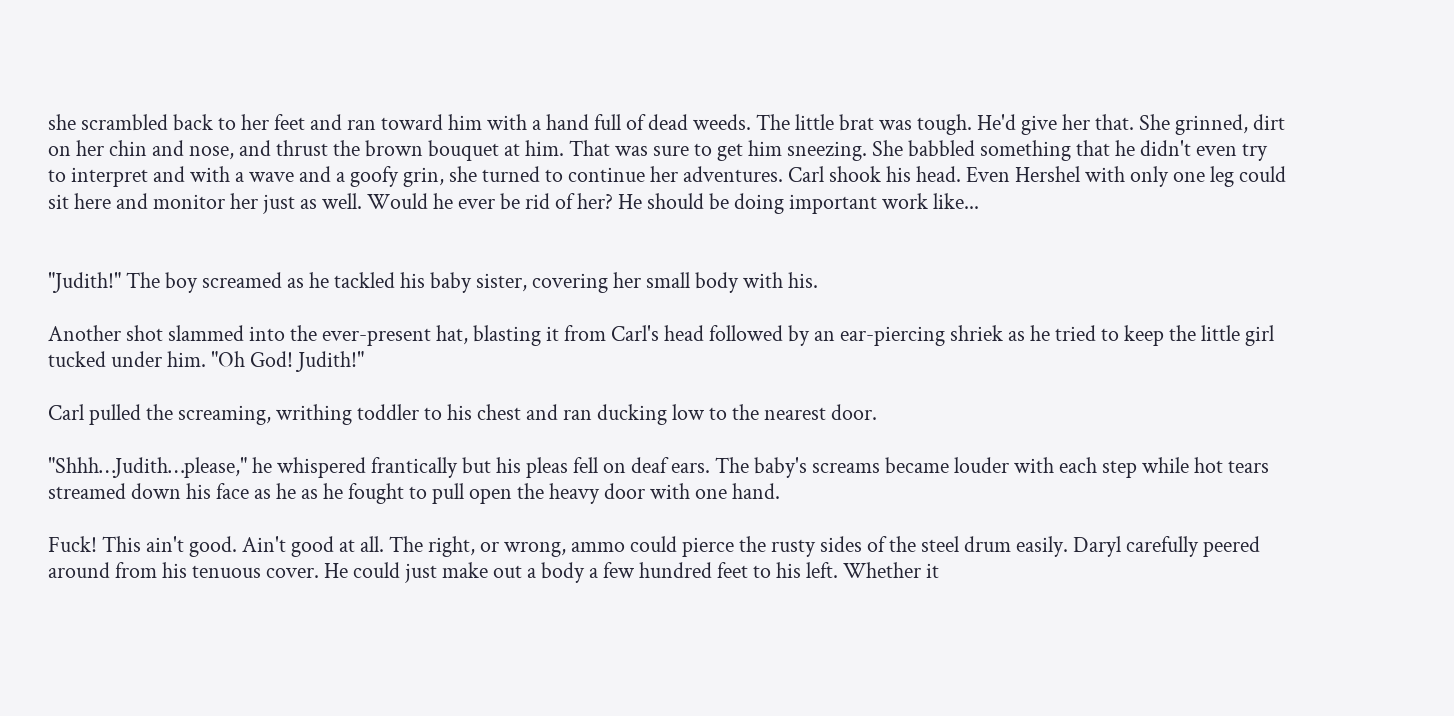she scrambled back to her feet and ran toward him with a hand full of dead weeds. The little brat was tough. He'd give her that. She grinned, dirt on her chin and nose, and thrust the brown bouquet at him. That was sure to get him sneezing. She babbled something that he didn't even try to interpret and with a wave and a goofy grin, she turned to continue her adventures. Carl shook his head. Even Hershel with only one leg could sit here and monitor her just as well. Would he ever be rid of her? He should be doing important work like...


"Judith!" The boy screamed as he tackled his baby sister, covering her small body with his.

Another shot slammed into the ever-present hat, blasting it from Carl's head followed by an ear-piercing shriek as he tried to keep the little girl tucked under him. "Oh God! Judith!"

Carl pulled the screaming, writhing toddler to his chest and ran ducking low to the nearest door.

"Shhh…Judith…please," he whispered frantically but his pleas fell on deaf ears. The baby's screams became louder with each step while hot tears streamed down his face as he as he fought to pull open the heavy door with one hand.

Fuck! This ain't good. Ain't good at all. The right, or wrong, ammo could pierce the rusty sides of the steel drum easily. Daryl carefully peered around from his tenuous cover. He could just make out a body a few hundred feet to his left. Whether it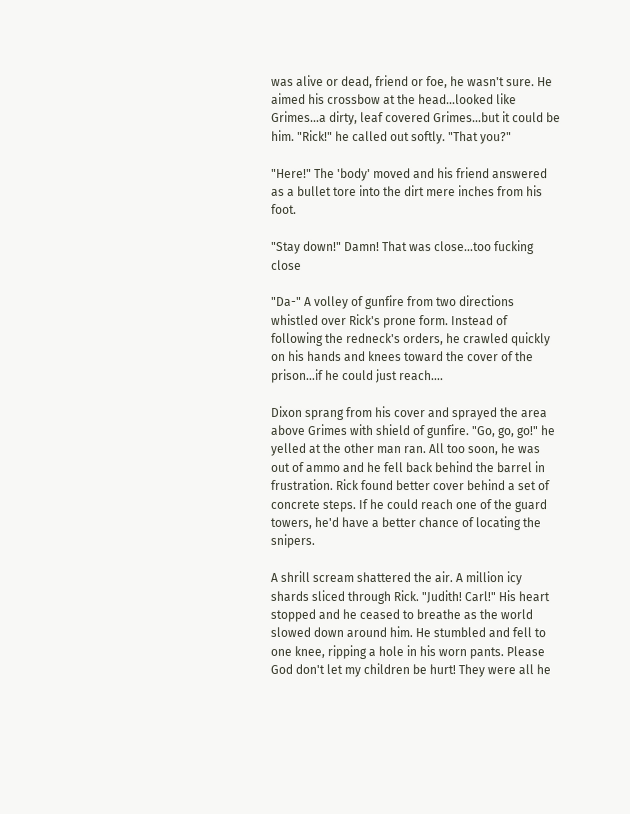was alive or dead, friend or foe, he wasn't sure. He aimed his crossbow at the head…looked like Grimes…a dirty, leaf covered Grimes…but it could be him. "Rick!" he called out softly. "That you?"

"Here!" The 'body' moved and his friend answered as a bullet tore into the dirt mere inches from his foot.

"Stay down!" Damn! That was close…too fucking close

"Da-" A volley of gunfire from two directions whistled over Rick's prone form. Instead of following the redneck's orders, he crawled quickly on his hands and knees toward the cover of the prison…if he could just reach….

Dixon sprang from his cover and sprayed the area above Grimes with shield of gunfire. "Go, go, go!" he yelled at the other man ran. All too soon, he was out of ammo and he fell back behind the barrel in frustration. Rick found better cover behind a set of concrete steps. If he could reach one of the guard towers, he'd have a better chance of locating the snipers.

A shrill scream shattered the air. A million icy shards sliced through Rick. "Judith! Carl!" His heart stopped and he ceased to breathe as the world slowed down around him. He stumbled and fell to one knee, ripping a hole in his worn pants. Please God don't let my children be hurt! They were all he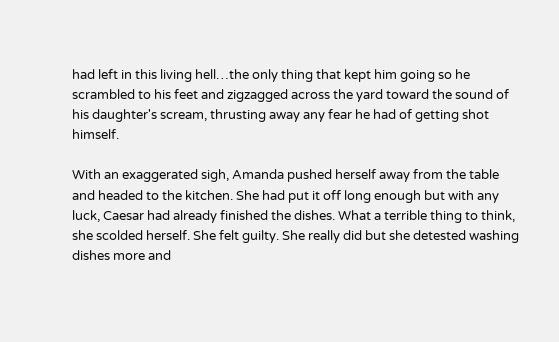had left in this living hell…the only thing that kept him going so he scrambled to his feet and zigzagged across the yard toward the sound of his daughter's scream, thrusting away any fear he had of getting shot himself.

With an exaggerated sigh, Amanda pushed herself away from the table and headed to the kitchen. She had put it off long enough but with any luck, Caesar had already finished the dishes. What a terrible thing to think, she scolded herself. She felt guilty. She really did but she detested washing dishes more and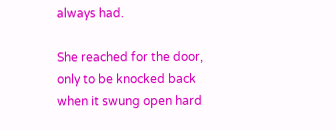always had.

She reached for the door, only to be knocked back when it swung open hard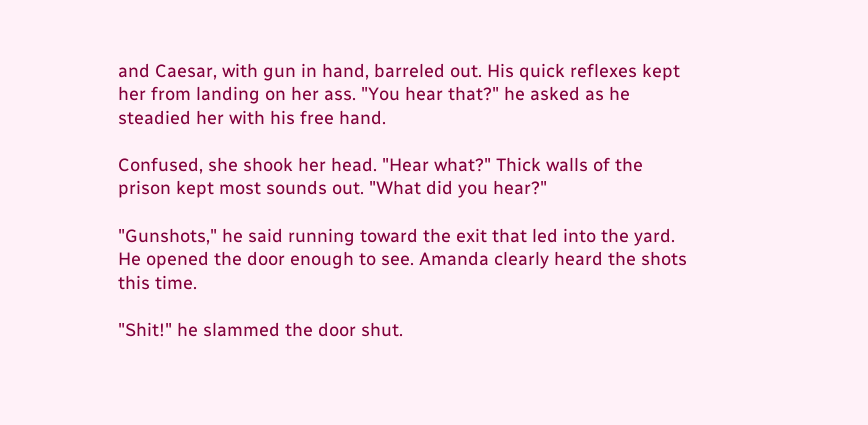and Caesar, with gun in hand, barreled out. His quick reflexes kept her from landing on her ass. "You hear that?" he asked as he steadied her with his free hand.

Confused, she shook her head. "Hear what?" Thick walls of the prison kept most sounds out. "What did you hear?"

"Gunshots," he said running toward the exit that led into the yard. He opened the door enough to see. Amanda clearly heard the shots this time.

"Shit!" he slammed the door shut.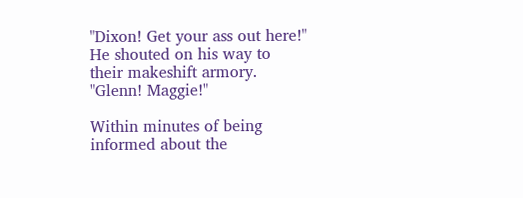"Dixon! Get your ass out here!" He shouted on his way to their makeshift armory. "Glenn! Maggie!"

Within minutes of being informed about the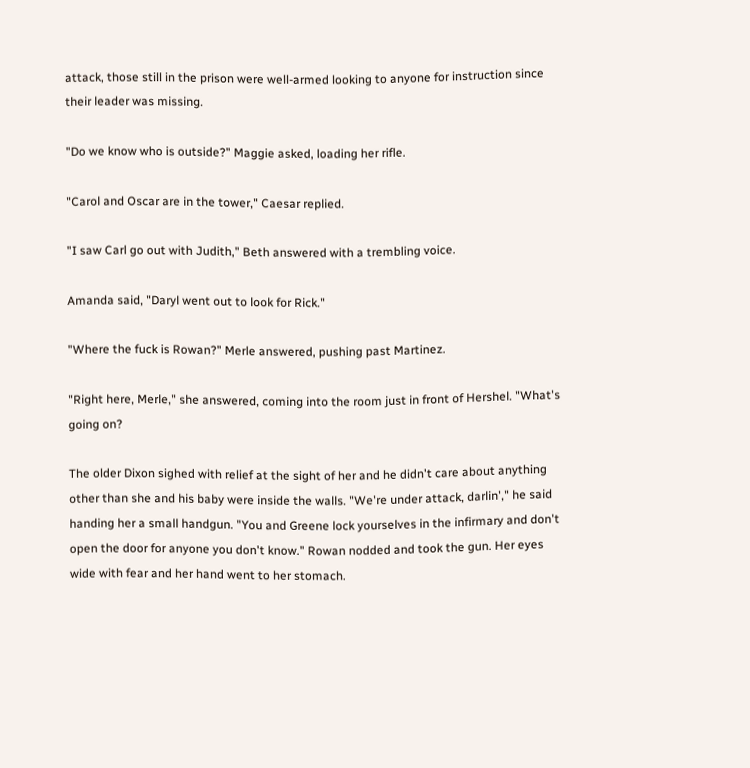attack, those still in the prison were well-armed looking to anyone for instruction since their leader was missing.

"Do we know who is outside?" Maggie asked, loading her rifle.

"Carol and Oscar are in the tower," Caesar replied.

"I saw Carl go out with Judith," Beth answered with a trembling voice.

Amanda said, "Daryl went out to look for Rick."

"Where the fuck is Rowan?" Merle answered, pushing past Martinez.

"Right here, Merle," she answered, coming into the room just in front of Hershel. "What's going on?

The older Dixon sighed with relief at the sight of her and he didn't care about anything other than she and his baby were inside the walls. "We're under attack, darlin'," he said handing her a small handgun. "You and Greene lock yourselves in the infirmary and don't open the door for anyone you don't know." Rowan nodded and took the gun. Her eyes wide with fear and her hand went to her stomach.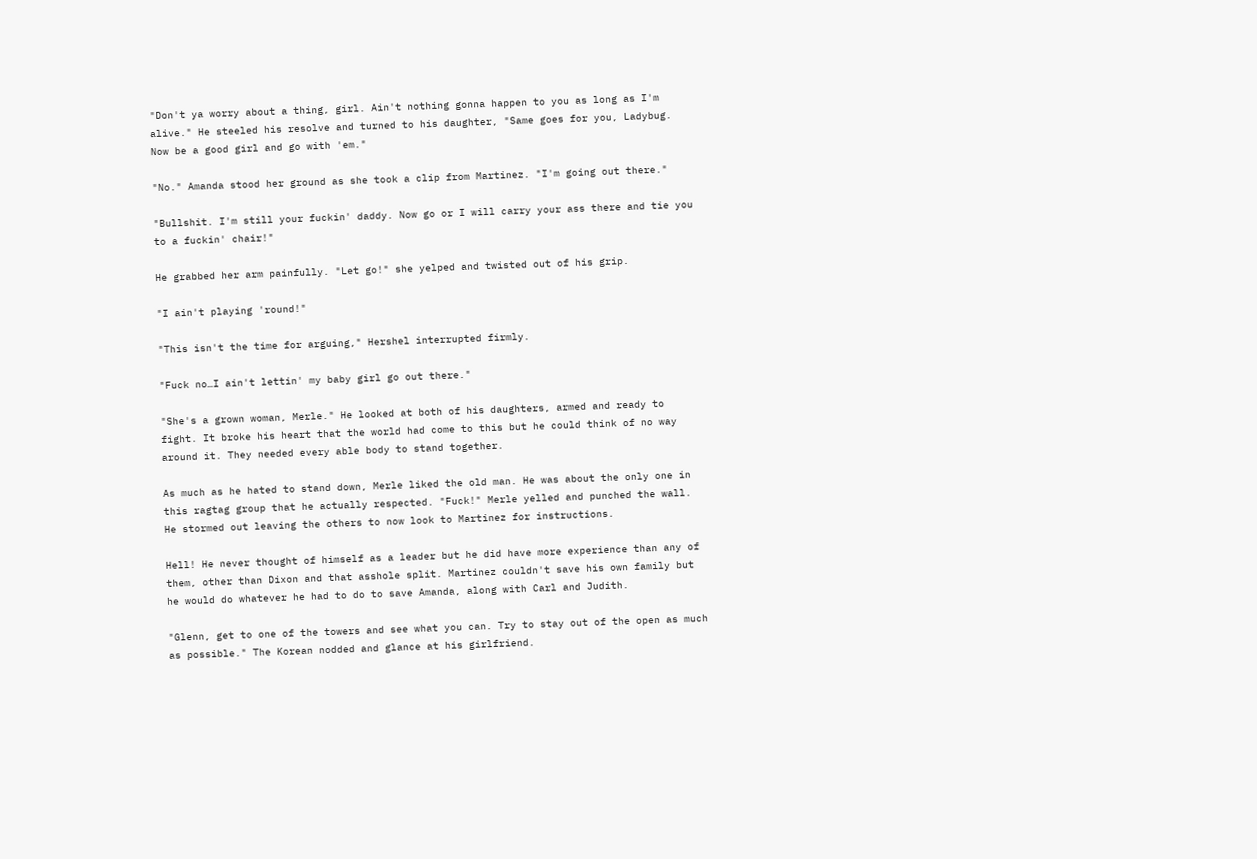"Don't ya worry about a thing, girl. Ain't nothing gonna happen to you as long as I'm alive." He steeled his resolve and turned to his daughter, "Same goes for you, Ladybug. Now be a good girl and go with 'em."

"No." Amanda stood her ground as she took a clip from Martinez. "I'm going out there."

"Bullshit. I'm still your fuckin' daddy. Now go or I will carry your ass there and tie you to a fuckin' chair!"

He grabbed her arm painfully. "Let go!" she yelped and twisted out of his grip.

"I ain't playing 'round!"

"This isn't the time for arguing," Hershel interrupted firmly.

"Fuck no…I ain't lettin' my baby girl go out there."

"She's a grown woman, Merle." He looked at both of his daughters, armed and ready to fight. It broke his heart that the world had come to this but he could think of no way around it. They needed every able body to stand together.

As much as he hated to stand down, Merle liked the old man. He was about the only one in this ragtag group that he actually respected. "Fuck!" Merle yelled and punched the wall. He stormed out leaving the others to now look to Martinez for instructions.

Hell! He never thought of himself as a leader but he did have more experience than any of them, other than Dixon and that asshole split. Martinez couldn't save his own family but he would do whatever he had to do to save Amanda, along with Carl and Judith.

"Glenn, get to one of the towers and see what you can. Try to stay out of the open as much as possible." The Korean nodded and glance at his girlfriend.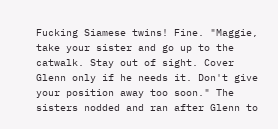Fucking Siamese twins! Fine. "Maggie, take your sister and go up to the catwalk. Stay out of sight. Cover Glenn only if he needs it. Don't give your position away too soon." The sisters nodded and ran after Glenn to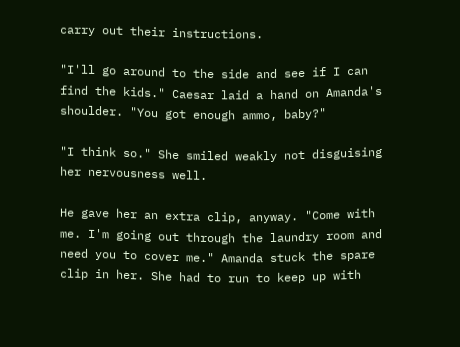carry out their instructions.

"I'll go around to the side and see if I can find the kids." Caesar laid a hand on Amanda's shoulder. "You got enough ammo, baby?"

"I think so." She smiled weakly not disguising her nervousness well.

He gave her an extra clip, anyway. "Come with me. I'm going out through the laundry room and need you to cover me." Amanda stuck the spare clip in her. She had to run to keep up with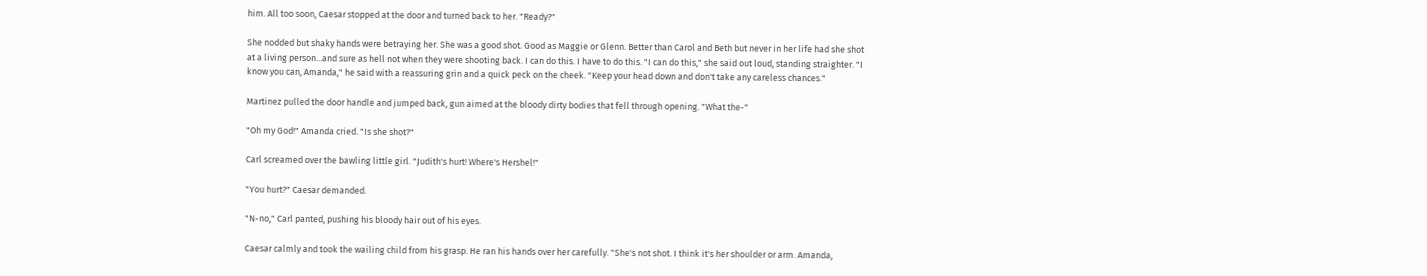him. All too soon, Caesar stopped at the door and turned back to her. "Ready?"

She nodded but shaky hands were betraying her. She was a good shot. Good as Maggie or Glenn. Better than Carol and Beth but never in her life had she shot at a living person...and sure as hell not when they were shooting back. I can do this. I have to do this. "I can do this," she said out loud, standing straighter. "I know you can, Amanda," he said with a reassuring grin and a quick peck on the cheek. "Keep your head down and don't take any careless chances."

Martinez pulled the door handle and jumped back, gun aimed at the bloody dirty bodies that fell through opening. "What the-"

"Oh my God!" Amanda cried. "Is she shot?"

Carl screamed over the bawling little girl. "Judith's hurt! Where's Hershel!"

"You hurt?" Caesar demanded.

"N-no," Carl panted, pushing his bloody hair out of his eyes.

Caesar calmly and took the wailing child from his grasp. He ran his hands over her carefully. "She's not shot. I think it's her shoulder or arm. Amanda,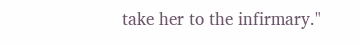take her to the infirmary."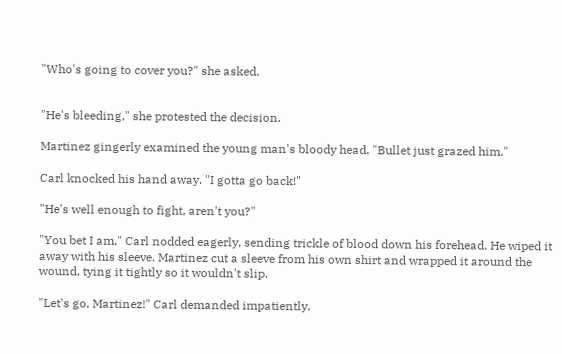"Who's going to cover you?" she asked.


"He's bleeding," she protested the decision.

Martinez gingerly examined the young man's bloody head. "Bullet just grazed him."

Carl knocked his hand away. "I gotta go back!"

"He's well enough to fight, aren't you?"

"You bet I am," Carl nodded eagerly, sending trickle of blood down his forehead. He wiped it away with his sleeve. Martinez cut a sleeve from his own shirt and wrapped it around the wound, tying it tightly so it wouldn't slip.

"Let's go, Martinez!" Carl demanded impatiently.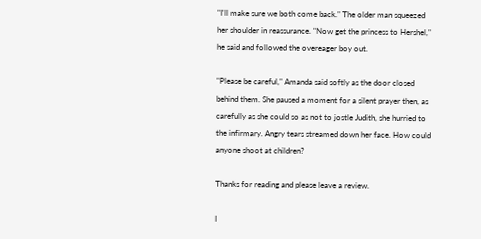"I'll make sure we both come back." The older man squeezed her shoulder in reassurance. "Now get the princess to Hershel," he said and followed the overeager boy out.

"Please be careful," Amanda said softly as the door closed behind them. She paused a moment for a silent prayer then, as carefully as she could so as not to jostle Judith, she hurried to the infirmary. Angry tears streamed down her face. How could anyone shoot at children?

Thanks for reading and please leave a review.

I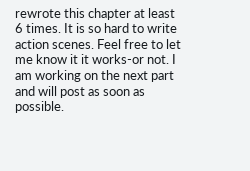rewrote this chapter at least 6 times. It is so hard to write action scenes. Feel free to let me know it it works-or not. I am working on the next part and will post as soon as possible.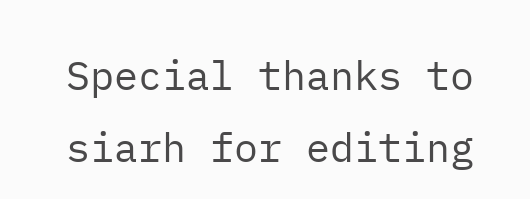Special thanks to siarh for editing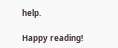help.

Happy reading!